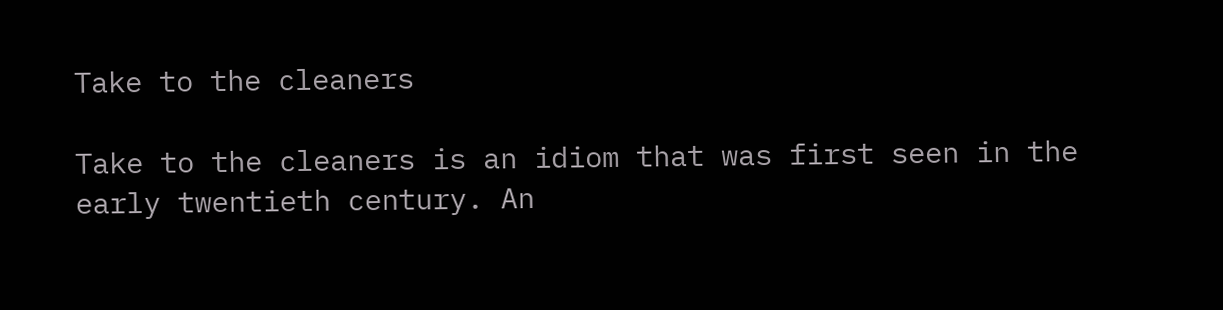Take to the cleaners

Take to the cleaners is an idiom that was first seen in the early twentieth century. An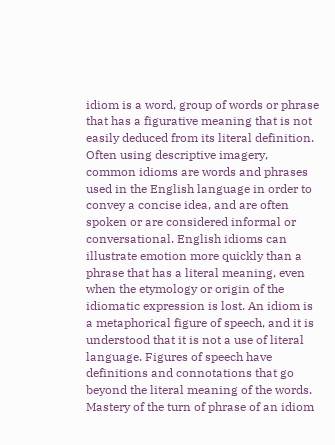idiom is a word, group of words or phrase that has a figurative meaning that is not easily deduced from its literal definition. Often using descriptive imagery, common idioms are words and phrases used in the English language in order to convey a concise idea, and are often spoken or are considered informal or conversational. English idioms can illustrate emotion more quickly than a phrase that has a literal meaning, even when the etymology or origin of the idiomatic expression is lost. An idiom is a metaphorical figure of speech, and it is understood that it is not a use of literal language. Figures of speech have definitions and connotations that go beyond the literal meaning of the words. Mastery of the turn of phrase of an idiom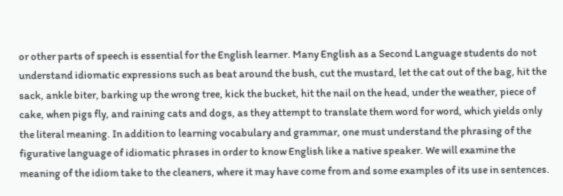or other parts of speech is essential for the English learner. Many English as a Second Language students do not understand idiomatic expressions such as beat around the bush, cut the mustard, let the cat out of the bag, hit the sack, ankle biter, barking up the wrong tree, kick the bucket, hit the nail on the head, under the weather, piece of cake, when pigs fly, and raining cats and dogs, as they attempt to translate them word for word, which yields only the literal meaning. In addition to learning vocabulary and grammar, one must understand the phrasing of the figurative language of idiomatic phrases in order to know English like a native speaker. We will examine the meaning of the idiom take to the cleaners, where it may have come from and some examples of its use in sentences.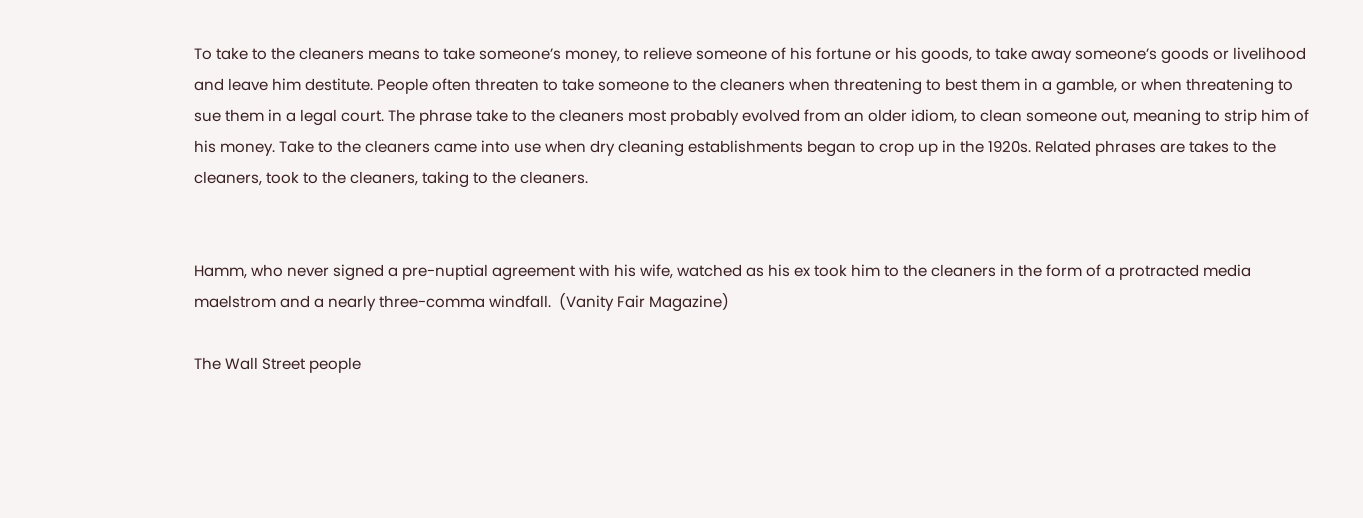To take to the cleaners means to take someone’s money, to relieve someone of his fortune or his goods, to take away someone’s goods or livelihood and leave him destitute. People often threaten to take someone to the cleaners when threatening to best them in a gamble, or when threatening to sue them in a legal court. The phrase take to the cleaners most probably evolved from an older idiom, to clean someone out, meaning to strip him of his money. Take to the cleaners came into use when dry cleaning establishments began to crop up in the 1920s. Related phrases are takes to the cleaners, took to the cleaners, taking to the cleaners.


Hamm, who never signed a pre-nuptial agreement with his wife, watched as his ex took him to the cleaners in the form of a protracted media maelstrom and a nearly three-comma windfall.  (Vanity Fair Magazine)

The Wall Street people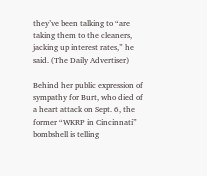they’ve been talking to “are taking them to the cleaners, jacking up interest rates,” he said. (The Daily Advertiser)

Behind her public expression of sympathy for Burt, who died of a heart attack on Sept. 6, the former “WKRP in Cincinnati” bombshell is telling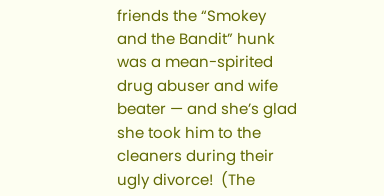friends the “Smokey and the Bandit” hunk was a mean-spirited drug abuser and wife beater — and she’s glad she took him to the cleaners during their ugly divorce!  (The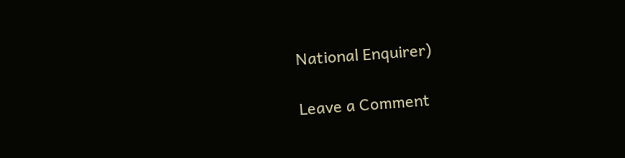National Enquirer)

Leave a Comment